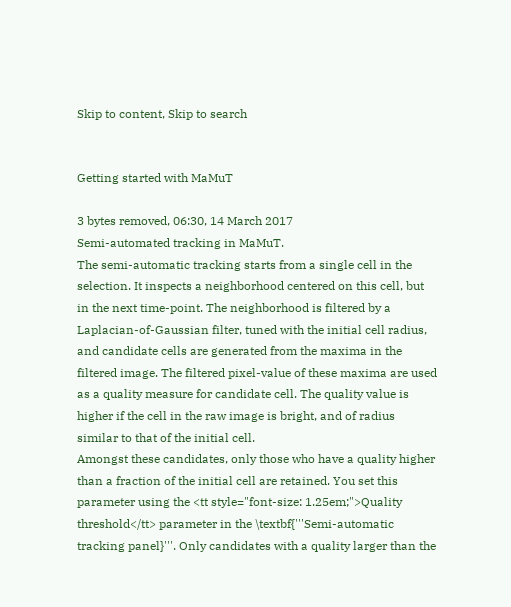Skip to content, Skip to search


Getting started with MaMuT

3 bytes removed, 06:30, 14 March 2017
Semi-automated tracking in MaMuT.
The semi-automatic tracking starts from a single cell in the selection. It inspects a neighborhood centered on this cell, but in the next time-point. The neighborhood is filtered by a Laplacian-of-Gaussian filter, tuned with the initial cell radius, and candidate cells are generated from the maxima in the filtered image. The filtered pixel-value of these maxima are used as a quality measure for candidate cell. The quality value is higher if the cell in the raw image is bright, and of radius similar to that of the initial cell.
Amongst these candidates, only those who have a quality higher than a fraction of the initial cell are retained. You set this parameter using the <tt style="font-size: 1.25em;">Quality threshold</tt> parameter in the \textbf{'''Semi-automatic tracking panel}'''. Only candidates with a quality larger than the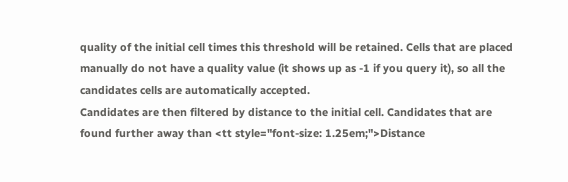quality of the initial cell times this threshold will be retained. Cells that are placed manually do not have a quality value (it shows up as -1 if you query it), so all the candidates cells are automatically accepted.
Candidates are then filtered by distance to the initial cell. Candidates that are found further away than <tt style="font-size: 1.25em;">Distance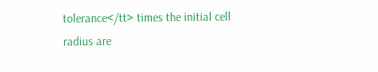tolerance</tt> times the initial cell radius are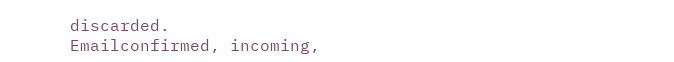discarded.
Emailconfirmed, incoming,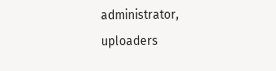administrator, uploaders